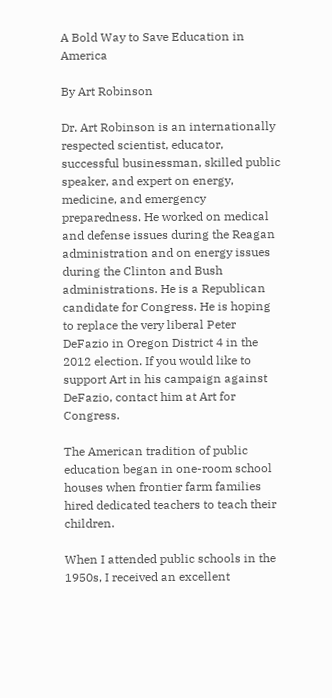A Bold Way to Save Education in America

By Art Robinson

Dr. Art Robinson is an internationally respected scientist, educator, successful businessman, skilled public speaker, and expert on energy, medicine, and emergency preparedness. He worked on medical and defense issues during the Reagan administration and on energy issues during the Clinton and Bush administrations. He is a Republican candidate for Congress. He is hoping to replace the very liberal Peter DeFazio in Oregon District 4 in the 2012 election. If you would like to support Art in his campaign against DeFazio, contact him at Art for Congress.

The American tradition of public education began in one-room school houses when frontier farm families hired dedicated teachers to teach their children.

When I attended public schools in the 1950s, I received an excellent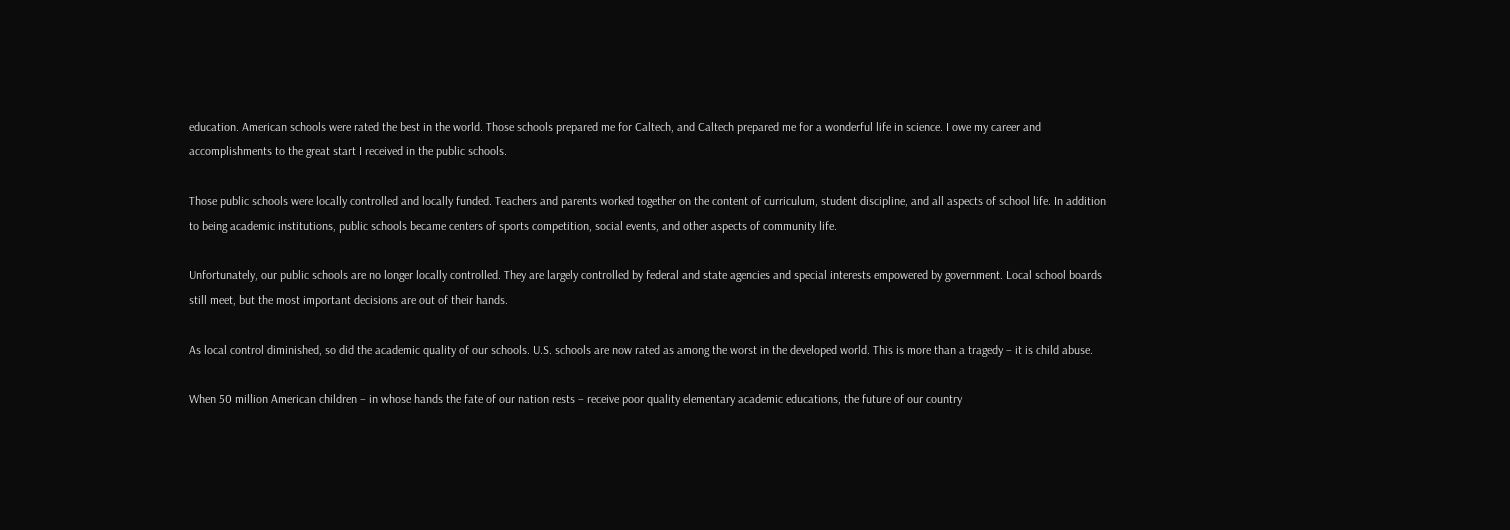education. American schools were rated the best in the world. Those schools prepared me for Caltech, and Caltech prepared me for a wonderful life in science. I owe my career and accomplishments to the great start I received in the public schools.

Those public schools were locally controlled and locally funded. Teachers and parents worked together on the content of curriculum, student discipline, and all aspects of school life. In addition to being academic institutions, public schools became centers of sports competition, social events, and other aspects of community life.

Unfortunately, our public schools are no longer locally controlled. They are largely controlled by federal and state agencies and special interests empowered by government. Local school boards still meet, but the most important decisions are out of their hands.

As local control diminished, so did the academic quality of our schools. U.S. schools are now rated as among the worst in the developed world. This is more than a tragedy – it is child abuse.

When 50 million American children – in whose hands the fate of our nation rests – receive poor quality elementary academic educations, the future of our country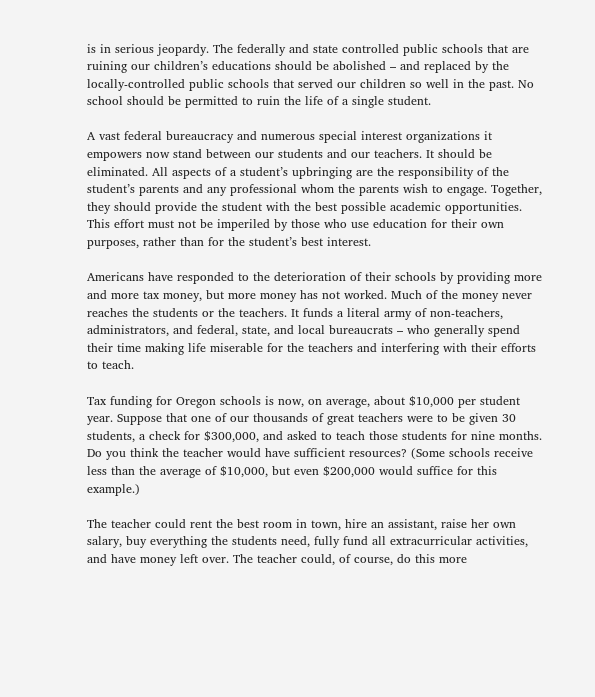is in serious jeopardy. The federally and state controlled public schools that are ruining our children’s educations should be abolished – and replaced by the locally-controlled public schools that served our children so well in the past. No school should be permitted to ruin the life of a single student.

A vast federal bureaucracy and numerous special interest organizations it empowers now stand between our students and our teachers. It should be eliminated. All aspects of a student’s upbringing are the responsibility of the student’s parents and any professional whom the parents wish to engage. Together, they should provide the student with the best possible academic opportunities. This effort must not be imperiled by those who use education for their own purposes, rather than for the student’s best interest.

Americans have responded to the deterioration of their schools by providing more and more tax money, but more money has not worked. Much of the money never reaches the students or the teachers. It funds a literal army of non-teachers, administrators, and federal, state, and local bureaucrats – who generally spend their time making life miserable for the teachers and interfering with their efforts to teach.

Tax funding for Oregon schools is now, on average, about $10,000 per student year. Suppose that one of our thousands of great teachers were to be given 30 students, a check for $300,000, and asked to teach those students for nine months. Do you think the teacher would have sufficient resources? (Some schools receive less than the average of $10,000, but even $200,000 would suffice for this example.)

The teacher could rent the best room in town, hire an assistant, raise her own salary, buy everything the students need, fully fund all extracurricular activities, and have money left over. The teacher could, of course, do this more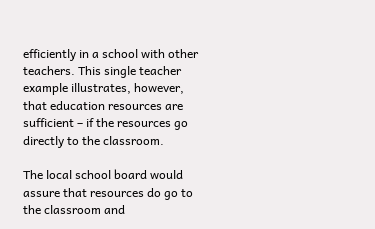efficiently in a school with other teachers. This single teacher example illustrates, however, that education resources are sufficient – if the resources go directly to the classroom.

The local school board would assure that resources do go to the classroom and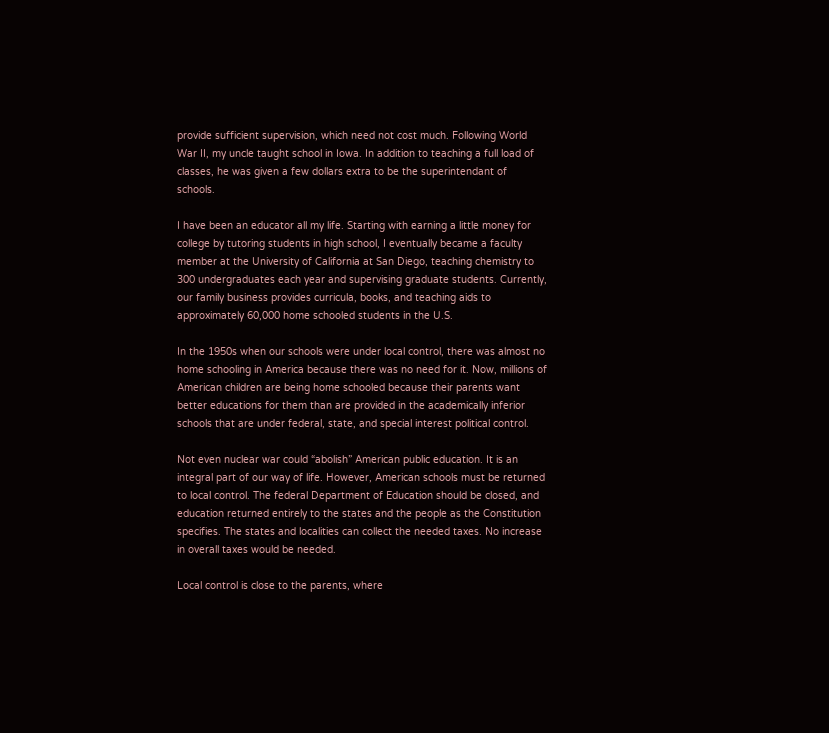provide sufficient supervision, which need not cost much. Following World War II, my uncle taught school in Iowa. In addition to teaching a full load of classes, he was given a few dollars extra to be the superintendant of schools.

I have been an educator all my life. Starting with earning a little money for college by tutoring students in high school, I eventually became a faculty member at the University of California at San Diego, teaching chemistry to 300 undergraduates each year and supervising graduate students. Currently, our family business provides curricula, books, and teaching aids to approximately 60,000 home schooled students in the U.S.

In the 1950s when our schools were under local control, there was almost no home schooling in America because there was no need for it. Now, millions of American children are being home schooled because their parents want better educations for them than are provided in the academically inferior schools that are under federal, state, and special interest political control.

Not even nuclear war could “abolish” American public education. It is an integral part of our way of life. However, American schools must be returned to local control. The federal Department of Education should be closed, and education returned entirely to the states and the people as the Constitution specifies. The states and localities can collect the needed taxes. No increase in overall taxes would be needed.

Local control is close to the parents, where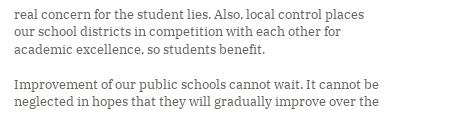real concern for the student lies. Also, local control places our school districts in competition with each other for academic excellence, so students benefit.

Improvement of our public schools cannot wait. It cannot be neglected in hopes that they will gradually improve over the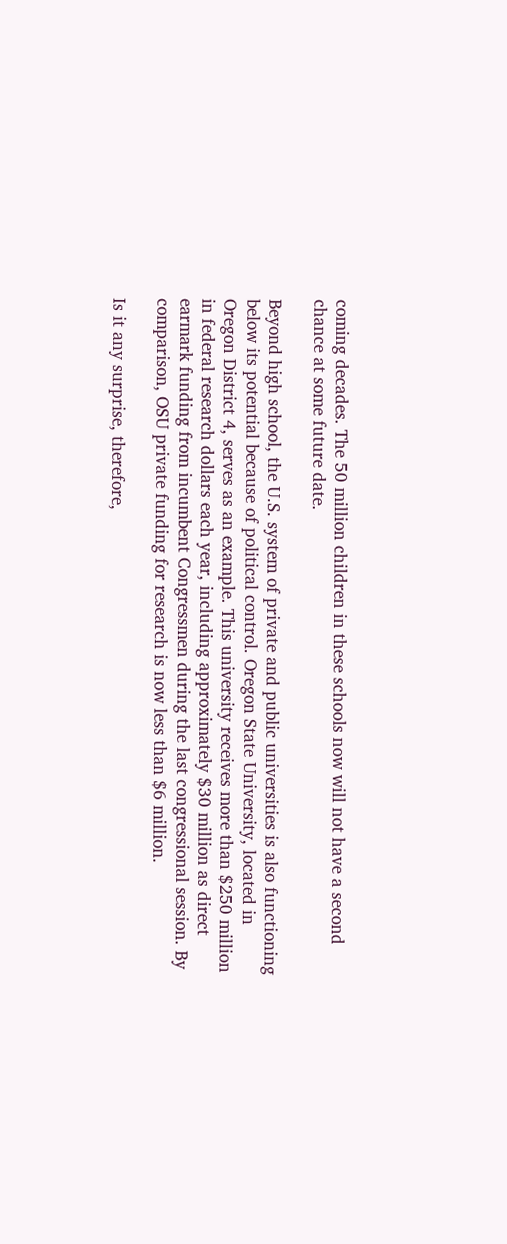coming decades. The 50 million children in these schools now will not have a second chance at some future date.

Beyond high school, the U.S. system of private and public universities is also functioning below its potential because of political control. Oregon State University, located in Oregon District 4, serves as an example. This university receives more than $250 million in federal research dollars each year, including approximately $30 million as direct earmark funding from incumbent Congressmen during the last congressional session. By comparison, OSU private funding for research is now less than $6 million.

Is it any surprise, therefore,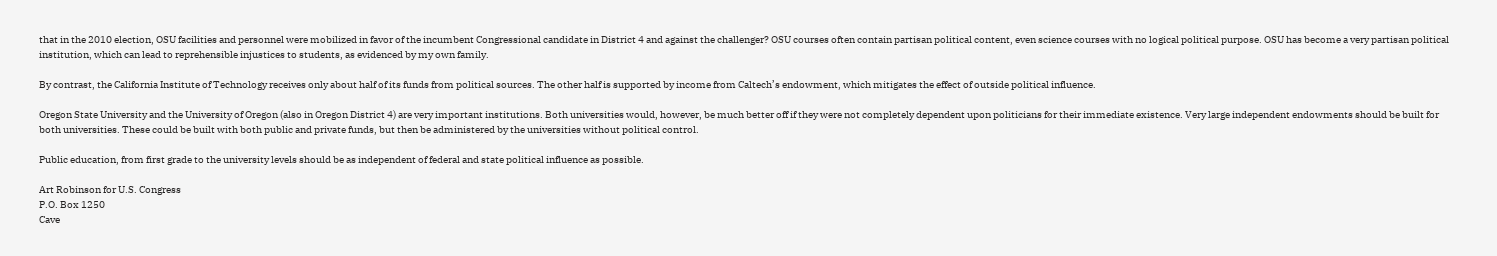that in the 2010 election, OSU facilities and personnel were mobilized in favor of the incumbent Congressional candidate in District 4 and against the challenger? OSU courses often contain partisan political content, even science courses with no logical political purpose. OSU has become a very partisan political institution, which can lead to reprehensible injustices to students, as evidenced by my own family.

By contrast, the California Institute of Technology receives only about half of its funds from political sources. The other half is supported by income from Caltech’s endowment, which mitigates the effect of outside political influence.

Oregon State University and the University of Oregon (also in Oregon District 4) are very important institutions. Both universities would, however, be much better off if they were not completely dependent upon politicians for their immediate existence. Very large independent endowments should be built for both universities. These could be built with both public and private funds, but then be administered by the universities without political control.

Public education, from first grade to the university levels should be as independent of federal and state political influence as possible.

Art Robinson for U.S. Congress
P.O. Box 1250
Cave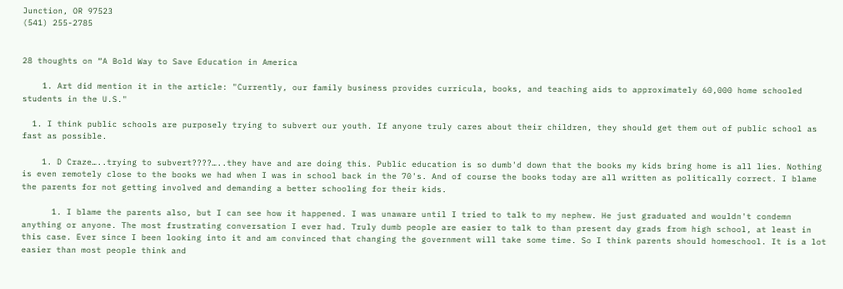Junction, OR 97523
(541) 255-2785


28 thoughts on “A Bold Way to Save Education in America

    1. Art did mention it in the article: "Currently, our family business provides curricula, books, and teaching aids to approximately 60,000 home schooled students in the U.S."

  1. I think public schools are purposely trying to subvert our youth. If anyone truly cares about their children, they should get them out of public school as fast as possible.

    1. D Craze…..trying to subvert????…..they have and are doing this. Public education is so dumb'd down that the books my kids bring home is all lies. Nothing is even remotely close to the books we had when I was in school back in the 70's. And of course the books today are all written as politically correct. I blame the parents for not getting involved and demanding a better schooling for their kids.

      1. I blame the parents also, but I can see how it happened. I was unaware until I tried to talk to my nephew. He just graduated and wouldn't condemn anything or anyone. The most frustrating conversation I ever had. Truly dumb people are easier to talk to than present day grads from high school, at least in this case. Ever since I been looking into it and am convinced that changing the government will take some time. So I think parents should homeschool. It is a lot easier than most people think and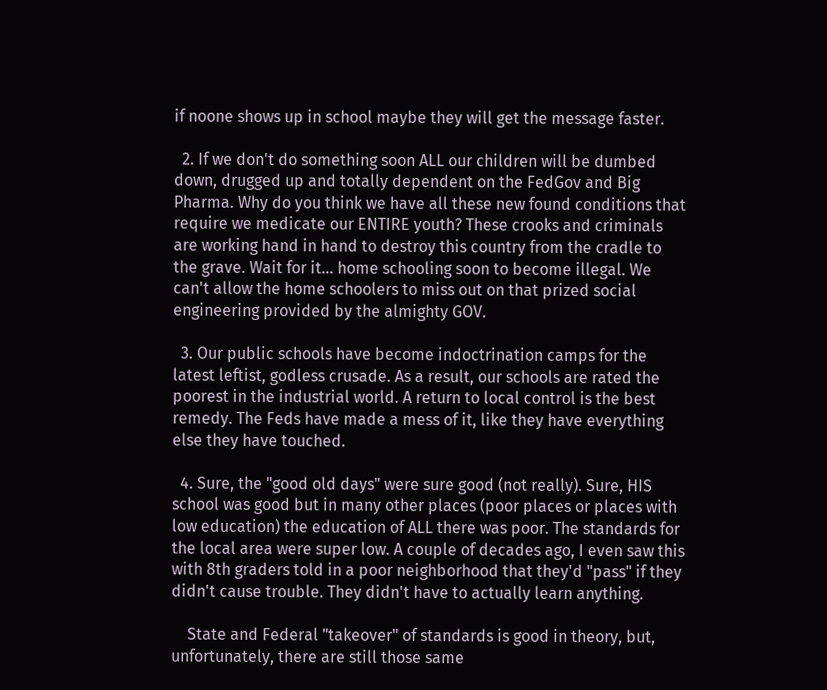if noone shows up in school maybe they will get the message faster.

  2. If we don't do something soon ALL our children will be dumbed down, drugged up and totally dependent on the FedGov and Big Pharma. Why do you think we have all these new found conditions that require we medicate our ENTIRE youth? These crooks and criminals are working hand in hand to destroy this country from the cradle to the grave. Wait for it… home schooling soon to become illegal. We can't allow the home schoolers to miss out on that prized social engineering provided by the almighty GOV.

  3. Our public schools have become indoctrination camps for the latest leftist, godless crusade. As a result, our schools are rated the poorest in the industrial world. A return to local control is the best remedy. The Feds have made a mess of it, like they have everything else they have touched.

  4. Sure, the "good old days" were sure good (not really). Sure, HIS school was good but in many other places (poor places or places with low education) the education of ALL there was poor. The standards for the local area were super low. A couple of decades ago, I even saw this with 8th graders told in a poor neighborhood that they'd "pass" if they didn't cause trouble. They didn't have to actually learn anything.

    State and Federal "takeover" of standards is good in theory, but, unfortunately, there are still those same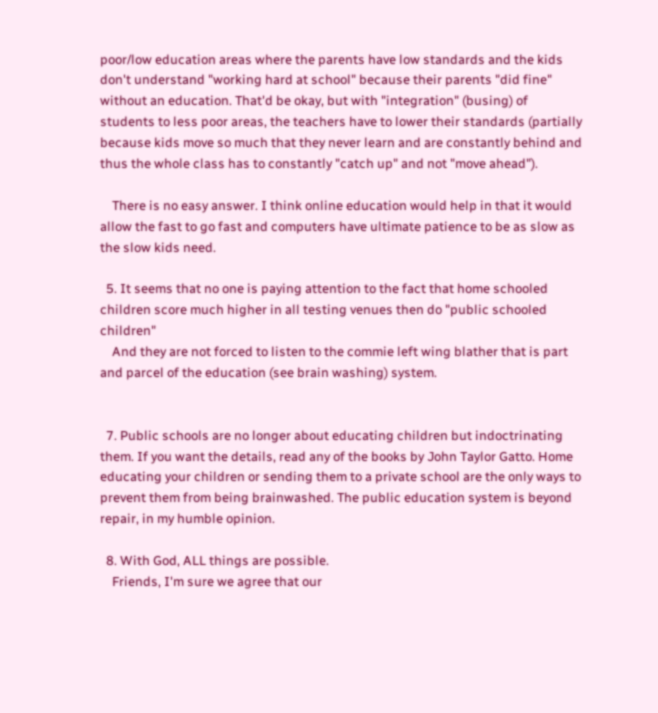poor/low education areas where the parents have low standards and the kids don't understand "working hard at school" because their parents "did fine" without an education. That'd be okay, but with "integration" (busing) of students to less poor areas, the teachers have to lower their standards (partially because kids move so much that they never learn and are constantly behind and thus the whole class has to constantly "catch up" and not "move ahead").

    There is no easy answer. I think online education would help in that it would allow the fast to go fast and computers have ultimate patience to be as slow as the slow kids need.

  5. It seems that no one is paying attention to the fact that home schooled children score much higher in all testing venues then do "public schooled children"
    And they are not forced to listen to the commie left wing blather that is part and parcel of the education (see brain washing) system.


  7. Public schools are no longer about educating children but indoctrinating them. If you want the details, read any of the books by John Taylor Gatto. Home educating your children or sending them to a private school are the only ways to prevent them from being brainwashed. The public education system is beyond repair, in my humble opinion.

  8. With God, ALL things are possible.
    Friends, I'm sure we agree that our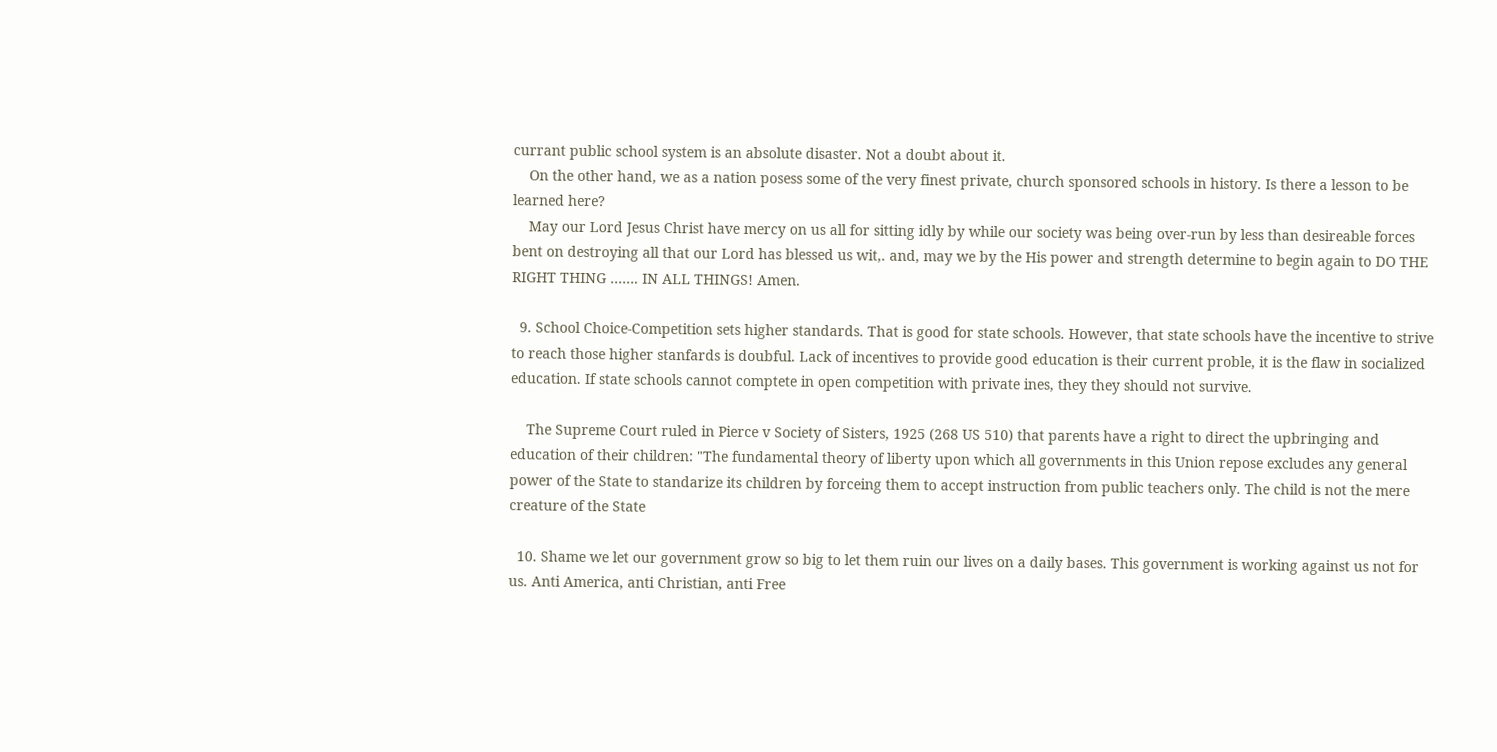currant public school system is an absolute disaster. Not a doubt about it.
    On the other hand, we as a nation posess some of the very finest private, church sponsored schools in history. Is there a lesson to be learned here?
    May our Lord Jesus Christ have mercy on us all for sitting idly by while our society was being over-run by less than desireable forces bent on destroying all that our Lord has blessed us wit,. and, may we by the His power and strength determine to begin again to DO THE RIGHT THING ……. IN ALL THINGS! Amen.

  9. School Choice-Competition sets higher standards. That is good for state schools. However, that state schools have the incentive to strive to reach those higher stanfards is doubful. Lack of incentives to provide good education is their current proble, it is the flaw in socialized education. If state schools cannot comptete in open competition with private ines, they they should not survive.

    The Supreme Court ruled in Pierce v Society of Sisters, 1925 (268 US 510) that parents have a right to direct the upbringing and education of their children: "The fundamental theory of liberty upon which all governments in this Union repose excludes any general power of the State to standarize its children by forceing them to accept instruction from public teachers only. The child is not the mere creature of the State

  10. Shame we let our government grow so big to let them ruin our lives on a daily bases. This government is working against us not for us. Anti America, anti Christian, anti Free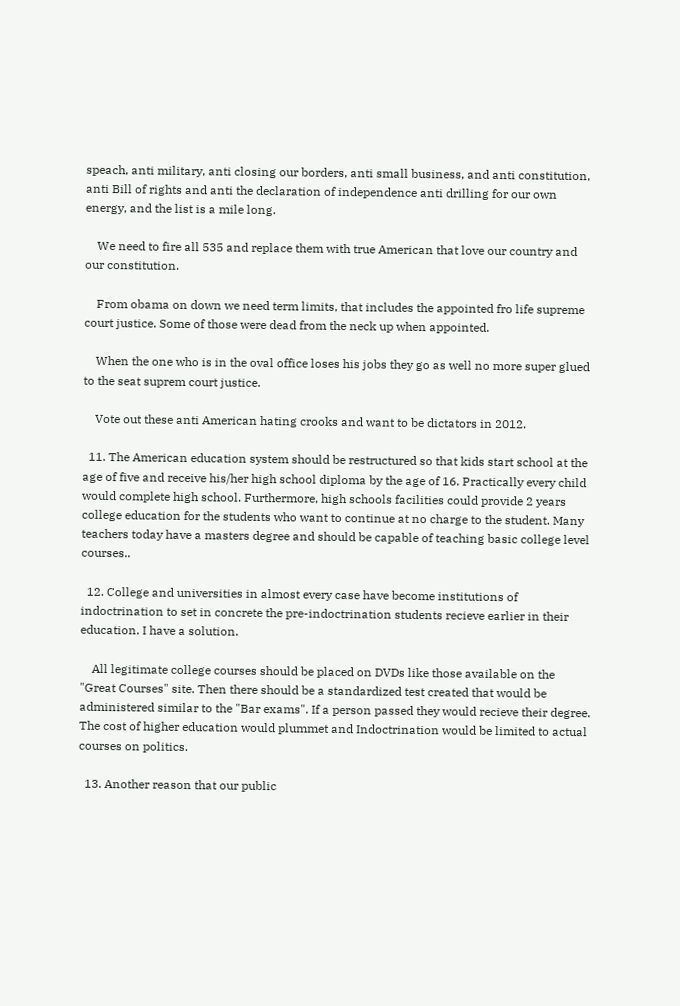speach, anti military, anti closing our borders, anti small business, and anti constitution, anti Bill of rights and anti the declaration of independence anti drilling for our own energy, and the list is a mile long.

    We need to fire all 535 and replace them with true American that love our country and our constitution.

    From obama on down we need term limits, that includes the appointed fro life supreme court justice. Some of those were dead from the neck up when appointed.

    When the one who is in the oval office loses his jobs they go as well no more super glued to the seat suprem court justice.

    Vote out these anti American hating crooks and want to be dictators in 2012.

  11. The American education system should be restructured so that kids start school at the age of five and receive his/her high school diploma by the age of 16. Practically every child would complete high school. Furthermore, high schools facilities could provide 2 years college education for the students who want to continue at no charge to the student. Many teachers today have a masters degree and should be capable of teaching basic college level courses..

  12. College and universities in almost every case have become institutions of indoctrination to set in concrete the pre-indoctrination students recieve earlier in their education. I have a solution.

    All legitimate college courses should be placed on DVDs like those available on the "Great Courses" site. Then there should be a standardized test created that would be administered similar to the "Bar exams". If a person passed they would recieve their degree. The cost of higher education would plummet and Indoctrination would be limited to actual courses on politics.

  13. Another reason that our public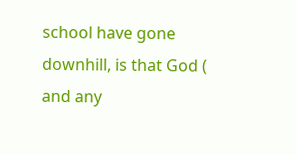school have gone downhill, is that God ( and any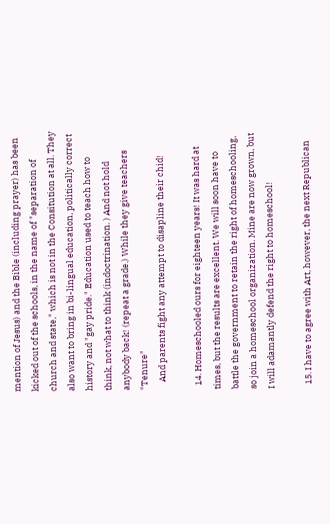mention of Jesus) and the Bible (including prayer) has been kicked out of the schools, in the name of "separation of church and state," which is not in the Consitution at all. They also want to bring in bi-lingual education, politically correct history and "gay pride." Education used to teach how to think, not what to think (indoctrination. ) And not hold anybody back! (repeat a grade.) While they give teachers "Tenure"
    And parents fight any attempt to disapline their chid!

  14. Homeschooled ours for eighteen years! It was hard at times, but the results are excellent. We will soon have to battle the government to retain the right of homeschooling, so join a homeschool organization. Mine are now grown, but I will adamantly defend the right to homeschool!

  15. I have to agree with Art, however, the next Republican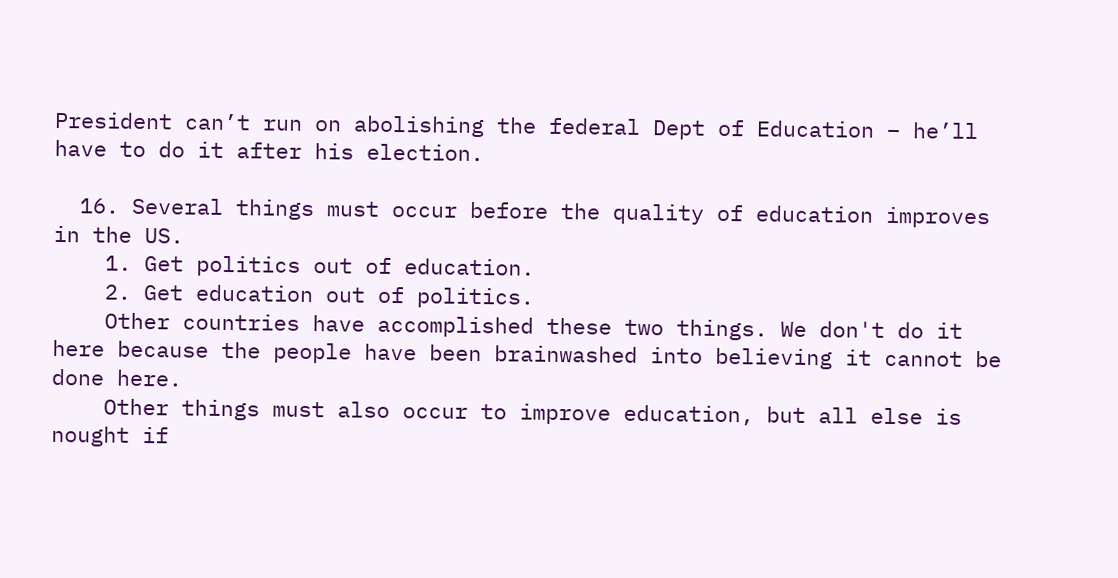President can’t run on abolishing the federal Dept of Education – he’ll have to do it after his election.

  16. Several things must occur before the quality of education improves in the US.
    1. Get politics out of education.
    2. Get education out of politics.
    Other countries have accomplished these two things. We don't do it here because the people have been brainwashed into believing it cannot be done here.
    Other things must also occur to improve education, but all else is nought if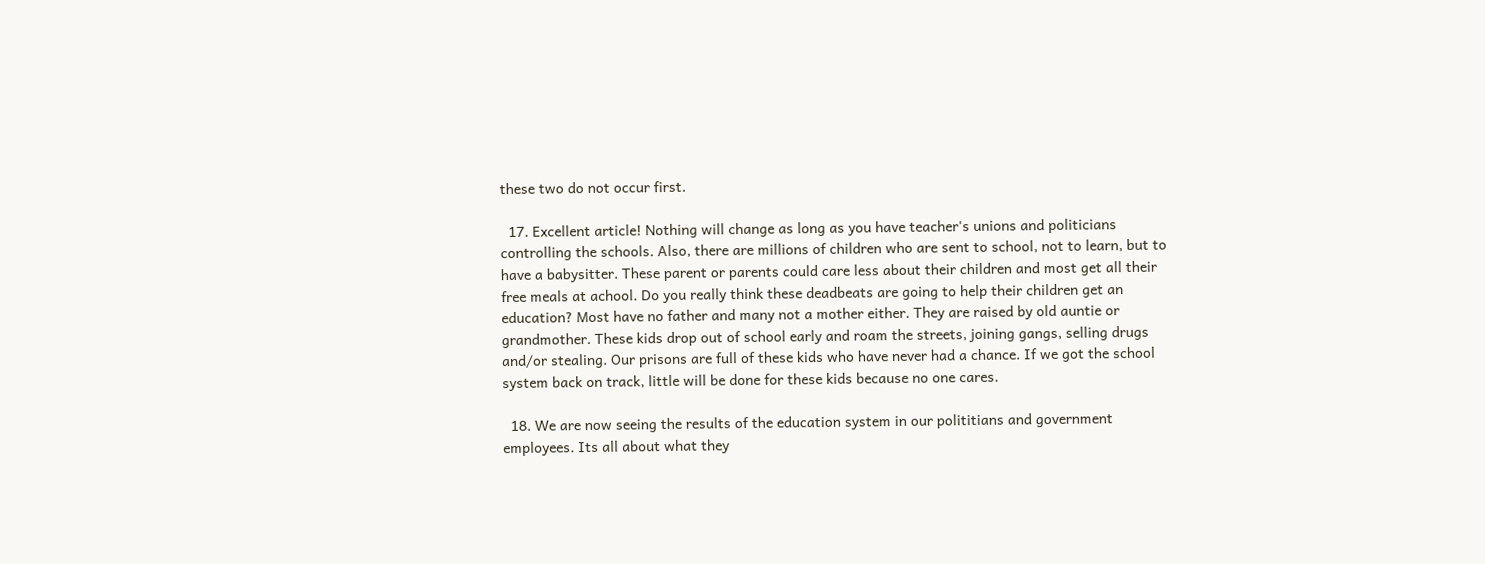these two do not occur first.

  17. Excellent article! Nothing will change as long as you have teacher's unions and politicians controlling the schools. Also, there are millions of children who are sent to school, not to learn, but to have a babysitter. These parent or parents could care less about their children and most get all their free meals at achool. Do you really think these deadbeats are going to help their children get an education? Most have no father and many not a mother either. They are raised by old auntie or grandmother. These kids drop out of school early and roam the streets, joining gangs, selling drugs and/or stealing. Our prisons are full of these kids who have never had a chance. If we got the school system back on track, little will be done for these kids because no one cares.

  18. We are now seeing the results of the education system in our polititians and government employees. Its all about what they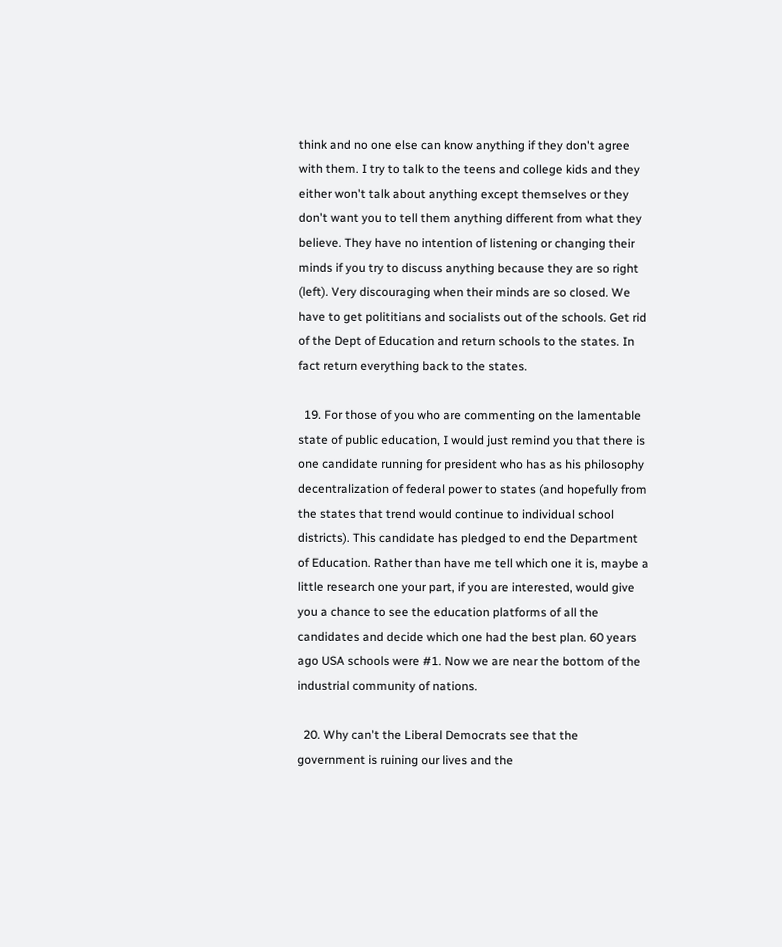think and no one else can know anything if they don't agree with them. I try to talk to the teens and college kids and they either won't talk about anything except themselves or they don't want you to tell them anything different from what they believe. They have no intention of listening or changing their minds if you try to discuss anything because they are so right (left). Very discouraging when their minds are so closed. We have to get polititians and socialists out of the schools. Get rid of the Dept of Education and return schools to the states. In fact return everything back to the states.

  19. For those of you who are commenting on the lamentable state of public education, I would just remind you that there is one candidate running for president who has as his philosophy decentralization of federal power to states (and hopefully from the states that trend would continue to individual school districts). This candidate has pledged to end the Department of Education. Rather than have me tell which one it is, maybe a little research one your part, if you are interested, would give you a chance to see the education platforms of all the candidates and decide which one had the best plan. 60 years ago USA schools were #1. Now we are near the bottom of the industrial community of nations.

  20. Why can't the Liberal Democrats see that the government is ruining our lives and the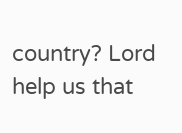country? Lord help us that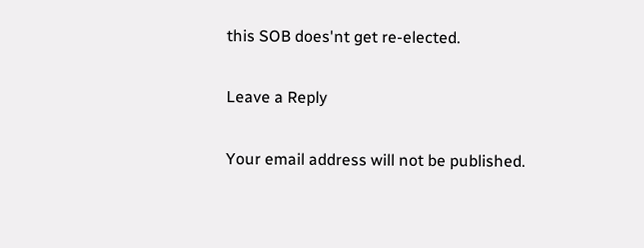this SOB does'nt get re-elected.

Leave a Reply

Your email address will not be published.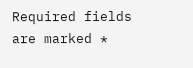Required fields are marked *